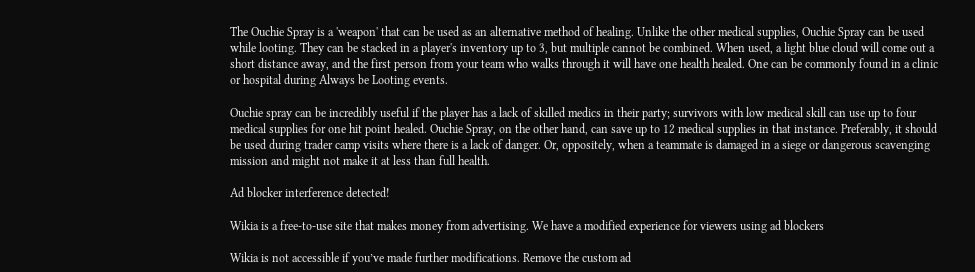The Ouchie Spray is a 'weapon' that can be used as an alternative method of healing. Unlike the other medical supplies, Ouchie Spray can be used while looting. They can be stacked in a player's inventory up to 3, but multiple cannot be combined. When used, a light blue cloud will come out a short distance away, and the first person from your team who walks through it will have one health healed. One can be commonly found in a clinic or hospital during Always be Looting events.

Ouchie spray can be incredibly useful if the player has a lack of skilled medics in their party; survivors with low medical skill can use up to four medical supplies for one hit point healed. Ouchie Spray, on the other hand, can save up to 12 medical supplies in that instance. Preferably, it should be used during trader camp visits where there is a lack of danger. Or, oppositely, when a teammate is damaged in a siege or dangerous scavenging mission and might not make it at less than full health.

Ad blocker interference detected!

Wikia is a free-to-use site that makes money from advertising. We have a modified experience for viewers using ad blockers

Wikia is not accessible if you’ve made further modifications. Remove the custom ad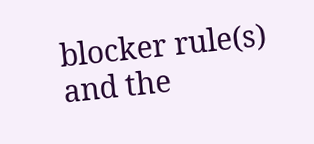blocker rule(s) and the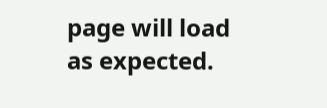page will load as expected.